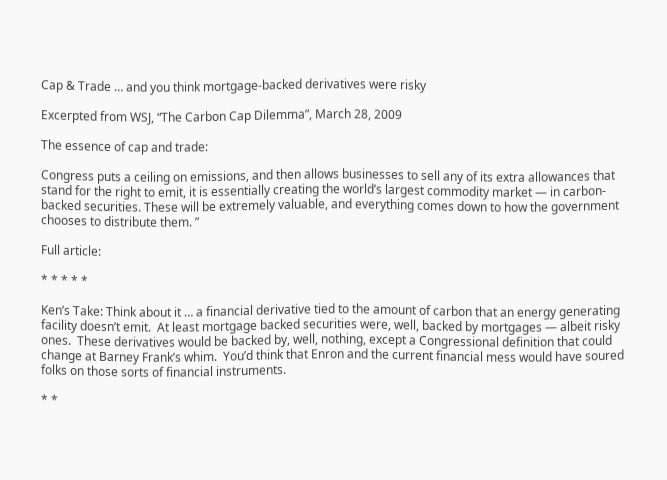Cap & Trade … and you think mortgage-backed derivatives were risky

Excerpted from WSJ, “The Carbon Cap Dilemma”, March 28, 2009

The essence of cap and trade:

Congress puts a ceiling on emissions, and then allows businesses to sell any of its extra allowances that stand for the right to emit, it is essentially creating the world’s largest commodity market — in carbon-backed securities. These will be extremely valuable, and everything comes down to how the government chooses to distribute them. ”

Full article:

* * * * *

Ken’s Take: Think about it … a financial derivative tied to the amount of carbon that an energy generating facility doesn’t emit.  At least mortgage backed securities were, well, backed by mortgages — albeit risky ones.  These derivatives would be backed by, well, nothing, except a Congressional definition that could change at Barney Frank’s whim.  You’d think that Enron and the current financial mess would have soured folks on those sorts of financial instruments.

* *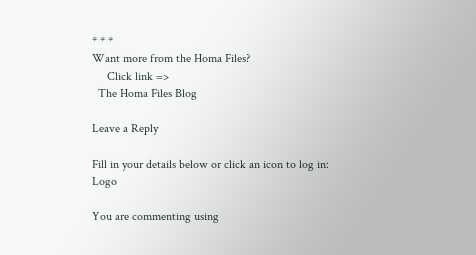* * *
Want more from the Homa Files?
     Click link =>
  The Homa Files Blog

Leave a Reply

Fill in your details below or click an icon to log in: Logo

You are commenting using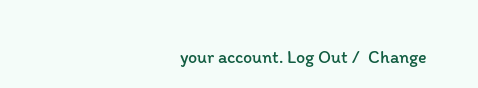your account. Log Out /  Change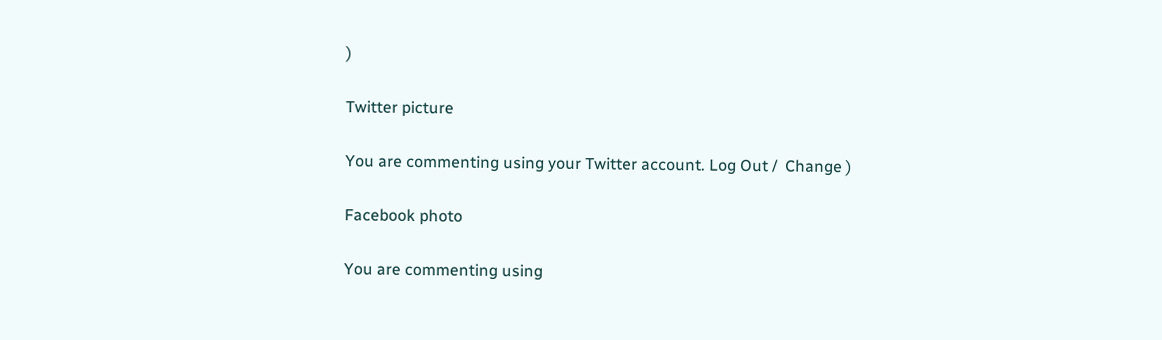)

Twitter picture

You are commenting using your Twitter account. Log Out /  Change )

Facebook photo

You are commenting using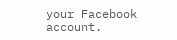your Facebook account.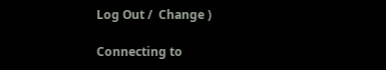Log Out /  Change )

Connecting to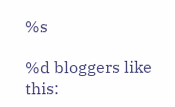%s

%d bloggers like this: